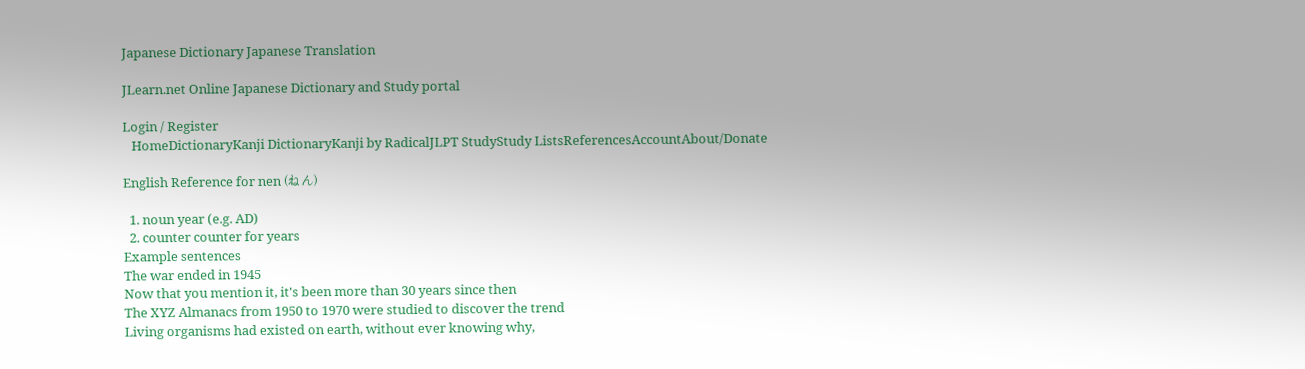Japanese Dictionary Japanese Translation

JLearn.net Online Japanese Dictionary and Study portal

Login / Register
   HomeDictionaryKanji DictionaryKanji by RadicalJLPT StudyStudy ListsReferencesAccountAbout/Donate

English Reference for nen (ねん)

  1. noun year (e.g. AD)
  2. counter counter for years
Example sentences
The war ended in 1945
Now that you mention it, it's been more than 30 years since then
The XYZ Almanacs from 1950 to 1970 were studied to discover the trend
Living organisms had existed on earth, without ever knowing why,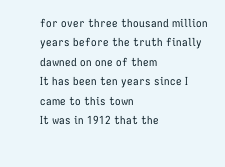for over three thousand million years before the truth finally dawned on one of them
It has been ten years since I came to this town
It was in 1912 that the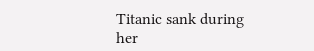Titanic sank during her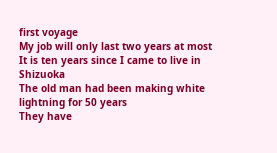first voyage
My job will only last two years at most
It is ten years since I came to live in Shizuoka
The old man had been making white lightning for 50 years
They have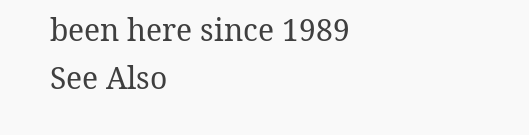been here since 1989
See Also